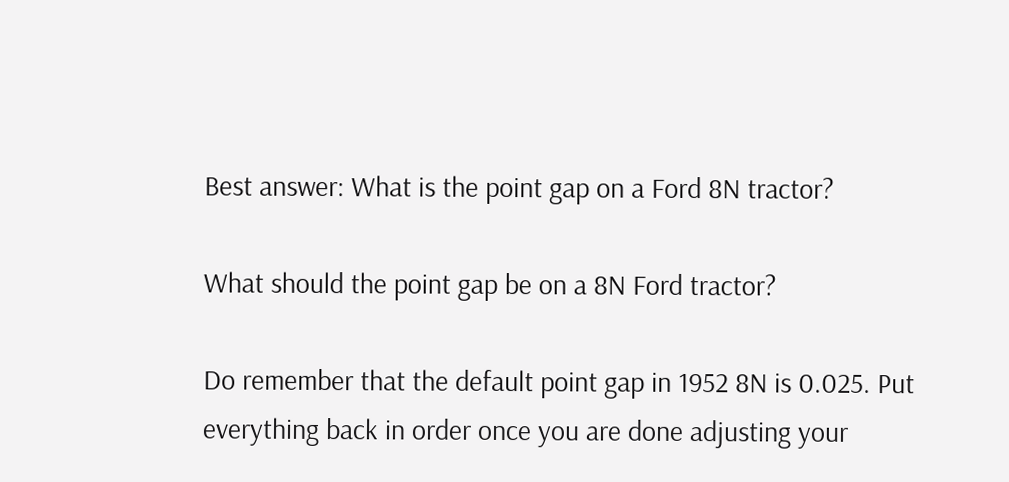Best answer: What is the point gap on a Ford 8N tractor?

What should the point gap be on a 8N Ford tractor?

Do remember that the default point gap in 1952 8N is 0.025. Put everything back in order once you are done adjusting your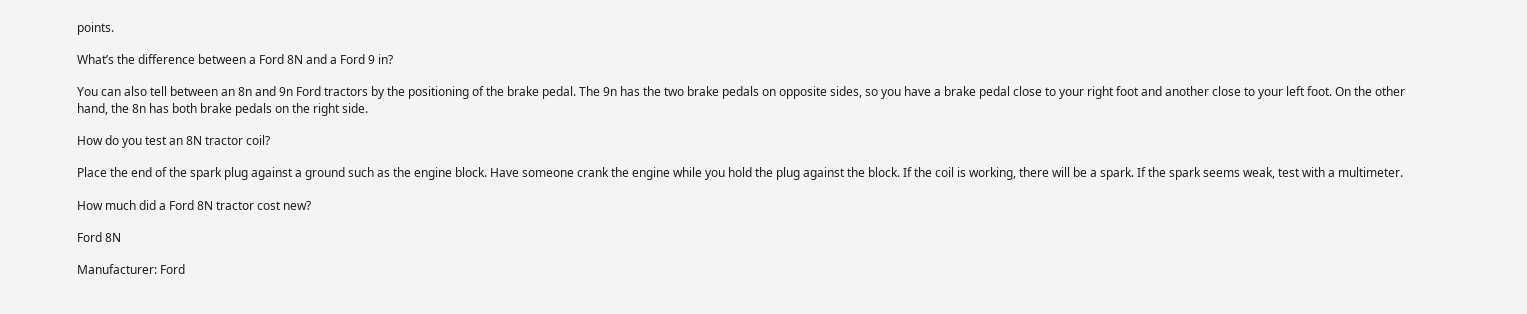points.

What’s the difference between a Ford 8N and a Ford 9 in?

You can also tell between an 8n and 9n Ford tractors by the positioning of the brake pedal. The 9n has the two brake pedals on opposite sides, so you have a brake pedal close to your right foot and another close to your left foot. On the other hand, the 8n has both brake pedals on the right side.

How do you test an 8N tractor coil?

Place the end of the spark plug against a ground such as the engine block. Have someone crank the engine while you hold the plug against the block. If the coil is working, there will be a spark. If the spark seems weak, test with a multimeter.

How much did a Ford 8N tractor cost new?

Ford 8N

Manufacturer: Ford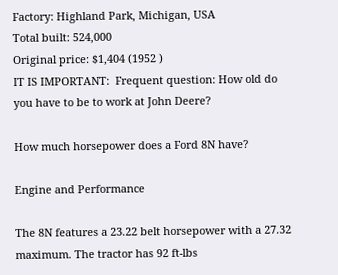Factory: Highland Park, Michigan, USA
Total built: 524,000
Original price: $1,404 (1952 )
IT IS IMPORTANT:  Frequent question: How old do you have to be to work at John Deere?

How much horsepower does a Ford 8N have?

Engine and Performance

The 8N features a 23.22 belt horsepower with a 27.32 maximum. The tractor has 92 ft-lbs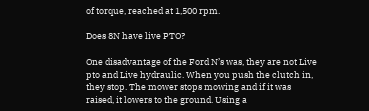of torque, reached at 1,500 rpm.

Does 8N have live PTO?

One disadvantage of the Ford N’s was, they are not Live pto and Live hydraulic. When you push the clutch in, they stop. The mower stops mowing and if it was raised, it lowers to the ground. Using a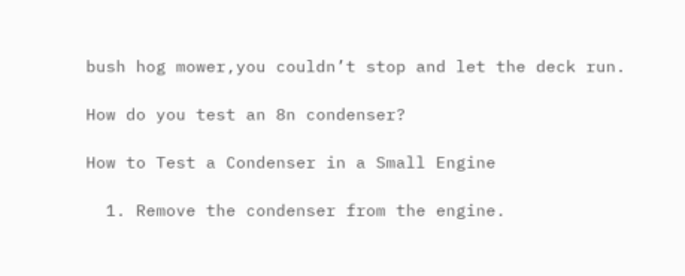bush hog mower,you couldn’t stop and let the deck run.

How do you test an 8n condenser?

How to Test a Condenser in a Small Engine

  1. Remove the condenser from the engine.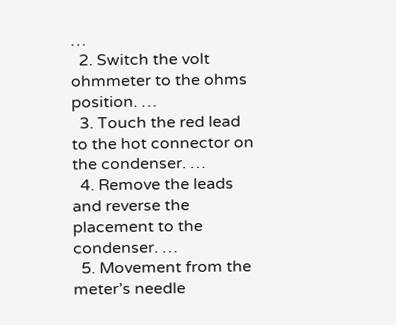…
  2. Switch the volt ohmmeter to the ohms position. …
  3. Touch the red lead to the hot connector on the condenser. …
  4. Remove the leads and reverse the placement to the condenser. …
  5. Movement from the meter’s needle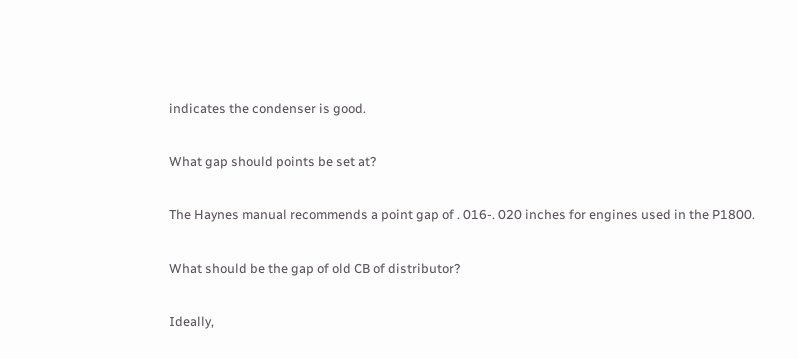indicates the condenser is good.

What gap should points be set at?

The Haynes manual recommends a point gap of . 016-. 020 inches for engines used in the P1800.

What should be the gap of old CB of distributor?

Ideally,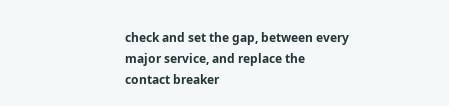check and set the gap, between every major service, and replace the contact breaker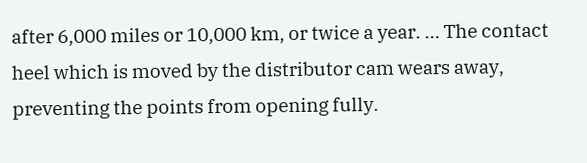after 6,000 miles or 10,000 km, or twice a year. … The contact heel which is moved by the distributor cam wears away, preventing the points from opening fully.